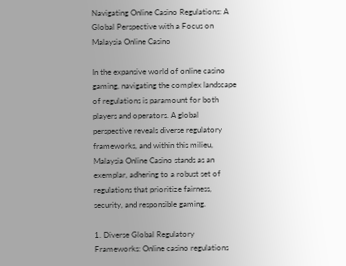Navigating Online Casino Regulations: A Global Perspective with a Focus on Malaysia Online Casino

In the expansive world of online casino gaming, navigating the complex landscape of regulations is paramount for both players and operators. A global perspective reveals diverse regulatory frameworks, and within this milieu, Malaysia Online Casino stands as an exemplar, adhering to a robust set of regulations that prioritize fairness, security, and responsible gaming.

1. Diverse Global Regulatory Frameworks: Online casino regulations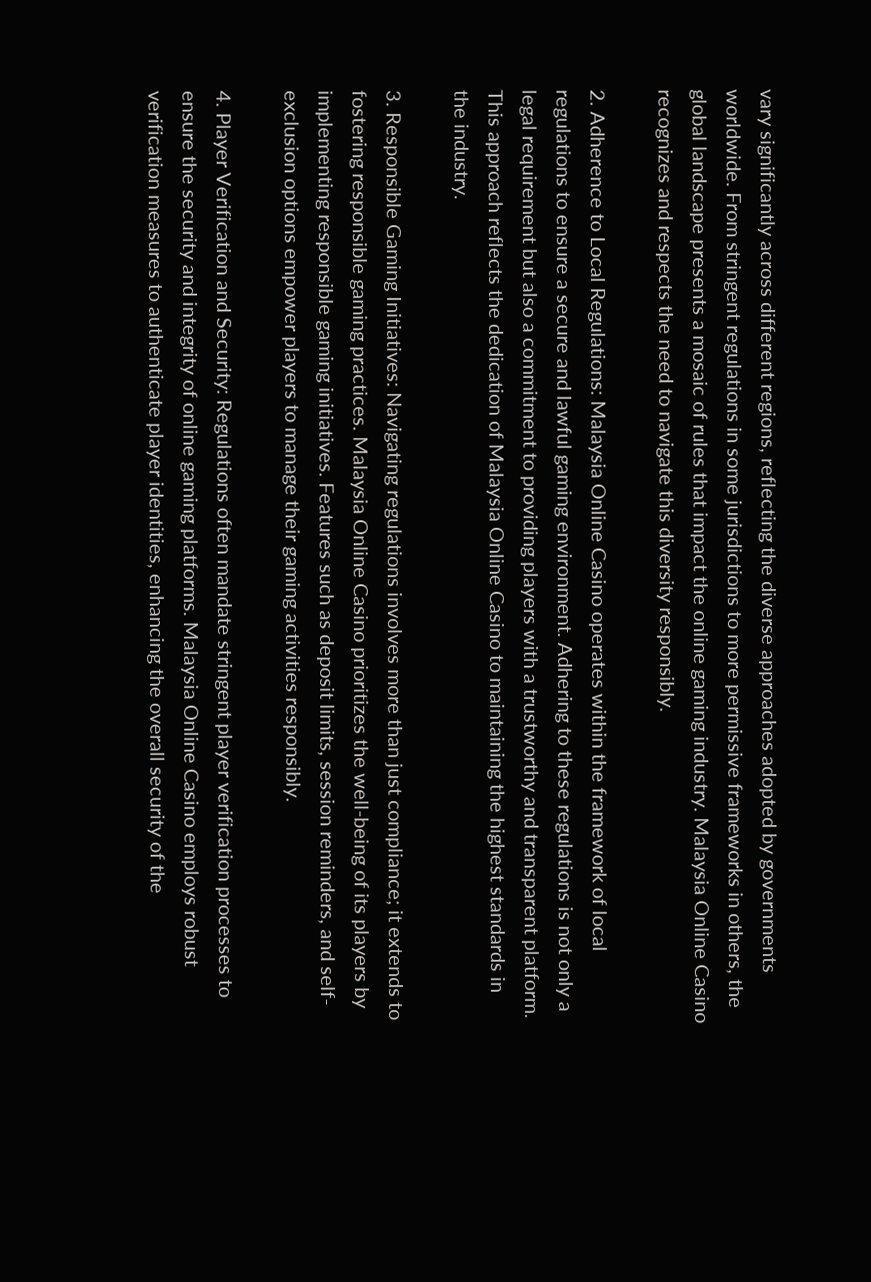vary significantly across different regions, reflecting the diverse approaches adopted by governments worldwide. From stringent regulations in some jurisdictions to more permissive frameworks in others, the global landscape presents a mosaic of rules that impact the online gaming industry. Malaysia Online Casino recognizes and respects the need to navigate this diversity responsibly.

2. Adherence to Local Regulations: Malaysia Online Casino operates within the framework of local regulations to ensure a secure and lawful gaming environment. Adhering to these regulations is not only a legal requirement but also a commitment to providing players with a trustworthy and transparent platform. This approach reflects the dedication of Malaysia Online Casino to maintaining the highest standards in the industry.

3. Responsible Gaming Initiatives: Navigating regulations involves more than just compliance; it extends to fostering responsible gaming practices. Malaysia Online Casino prioritizes the well-being of its players by implementing responsible gaming initiatives. Features such as deposit limits, session reminders, and self-exclusion options empower players to manage their gaming activities responsibly.

4. Player Verification and Security: Regulations often mandate stringent player verification processes to ensure the security and integrity of online gaming platforms. Malaysia Online Casino employs robust verification measures to authenticate player identities, enhancing the overall security of the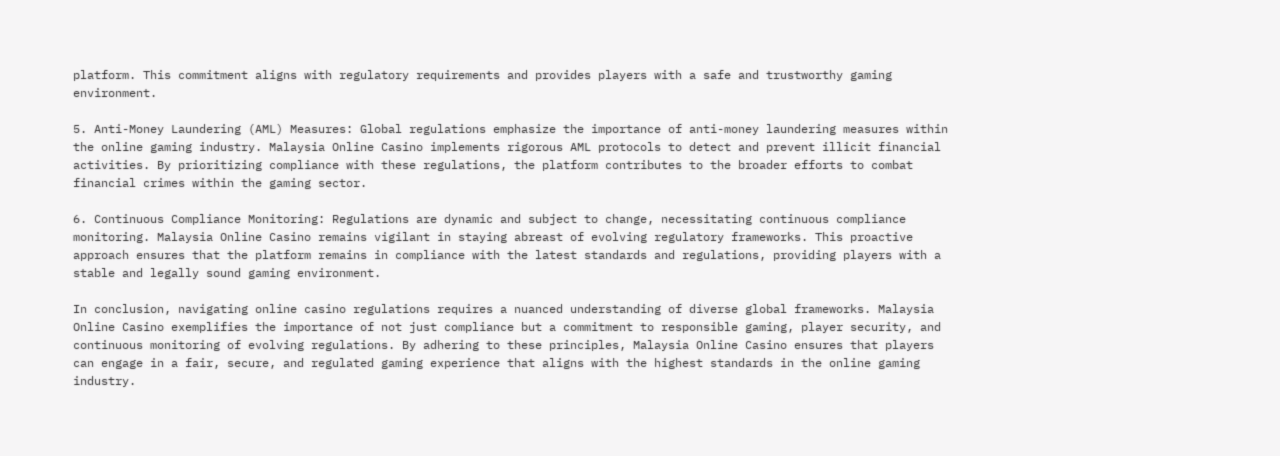platform. This commitment aligns with regulatory requirements and provides players with a safe and trustworthy gaming environment.

5. Anti-Money Laundering (AML) Measures: Global regulations emphasize the importance of anti-money laundering measures within the online gaming industry. Malaysia Online Casino implements rigorous AML protocols to detect and prevent illicit financial activities. By prioritizing compliance with these regulations, the platform contributes to the broader efforts to combat financial crimes within the gaming sector.

6. Continuous Compliance Monitoring: Regulations are dynamic and subject to change, necessitating continuous compliance monitoring. Malaysia Online Casino remains vigilant in staying abreast of evolving regulatory frameworks. This proactive approach ensures that the platform remains in compliance with the latest standards and regulations, providing players with a stable and legally sound gaming environment.

In conclusion, navigating online casino regulations requires a nuanced understanding of diverse global frameworks. Malaysia Online Casino exemplifies the importance of not just compliance but a commitment to responsible gaming, player security, and continuous monitoring of evolving regulations. By adhering to these principles, Malaysia Online Casino ensures that players can engage in a fair, secure, and regulated gaming experience that aligns with the highest standards in the online gaming industry.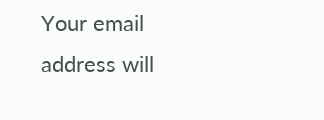Your email address will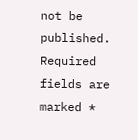not be published. Required fields are marked *